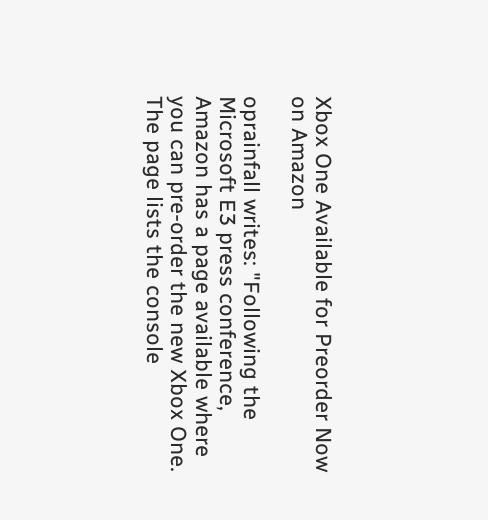Xbox One Available for Preorder Now on Amazon

oprainfall writes: "Following the Microsoft E3 press conference, Amazon has a page available where you can pre-order the new Xbox One. The page lists the console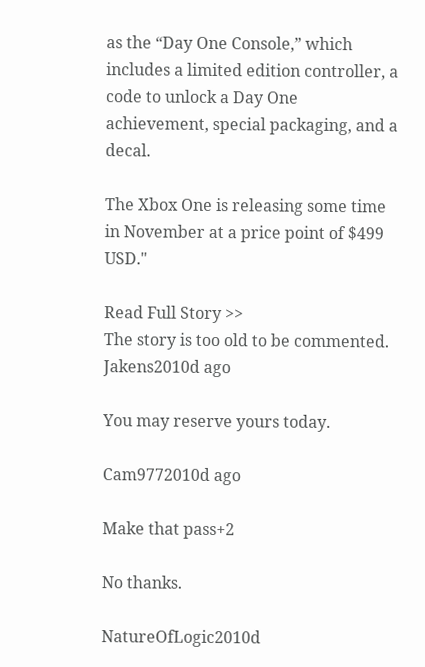as the “Day One Console,” which includes a limited edition controller, a code to unlock a Day One achievement, special packaging, and a decal.

The Xbox One is releasing some time in November at a price point of $499 USD."

Read Full Story >>
The story is too old to be commented.
Jakens2010d ago

You may reserve yours today.

Cam9772010d ago

Make that pass+2

No thanks.

NatureOfLogic2010d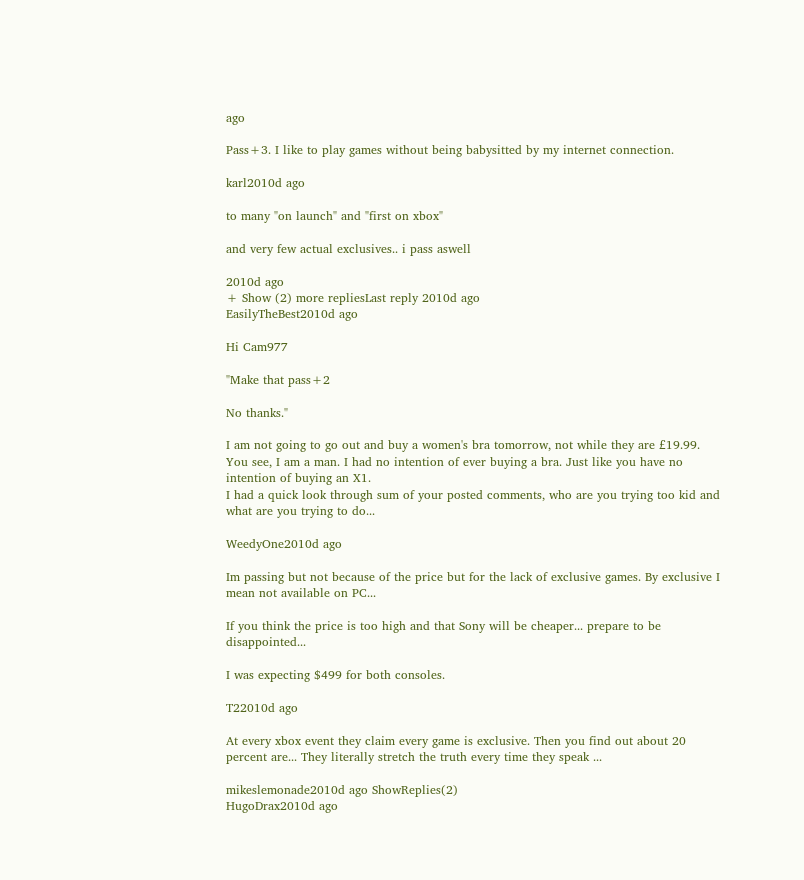ago

Pass+3. I like to play games without being babysitted by my internet connection.

karl2010d ago

to many "on launch" and "first on xbox"

and very few actual exclusives.. i pass aswell

2010d ago
+ Show (2) more repliesLast reply 2010d ago
EasilyTheBest2010d ago

Hi Cam977

"Make that pass+2

No thanks."

I am not going to go out and buy a women's bra tomorrow, not while they are £19.99.
You see, I am a man. I had no intention of ever buying a bra. Just like you have no intention of buying an X1.
I had a quick look through sum of your posted comments, who are you trying too kid and what are you trying to do...

WeedyOne2010d ago

Im passing but not because of the price but for the lack of exclusive games. By exclusive I mean not available on PC...

If you think the price is too high and that Sony will be cheaper... prepare to be disappointed...

I was expecting $499 for both consoles.

T22010d ago

At every xbox event they claim every game is exclusive. Then you find out about 20 percent are... They literally stretch the truth every time they speak ...

mikeslemonade2010d ago ShowReplies(2)
HugoDrax2010d ago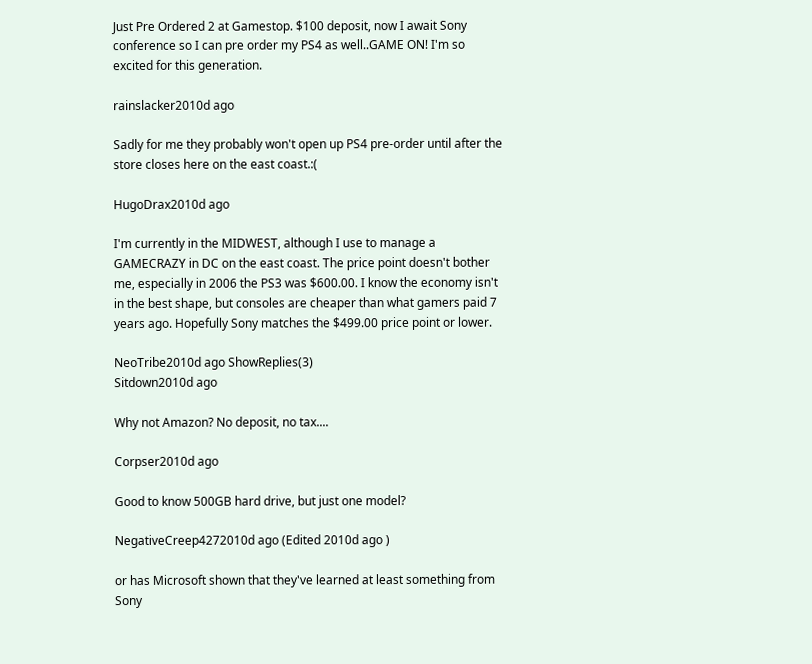Just Pre Ordered 2 at Gamestop. $100 deposit, now I await Sony conference so I can pre order my PS4 as well..GAME ON! I'm so excited for this generation.

rainslacker2010d ago

Sadly for me they probably won't open up PS4 pre-order until after the store closes here on the east coast.:(

HugoDrax2010d ago

I'm currently in the MIDWEST, although I use to manage a GAMECRAZY in DC on the east coast. The price point doesn't bother me, especially in 2006 the PS3 was $600.00. I know the economy isn't in the best shape, but consoles are cheaper than what gamers paid 7 years ago. Hopefully Sony matches the $499.00 price point or lower.

NeoTribe2010d ago ShowReplies(3)
Sitdown2010d ago

Why not Amazon? No deposit, no tax....

Corpser2010d ago

Good to know 500GB hard drive, but just one model?

NegativeCreep4272010d ago (Edited 2010d ago )

or has Microsoft shown that they've learned at least something from Sony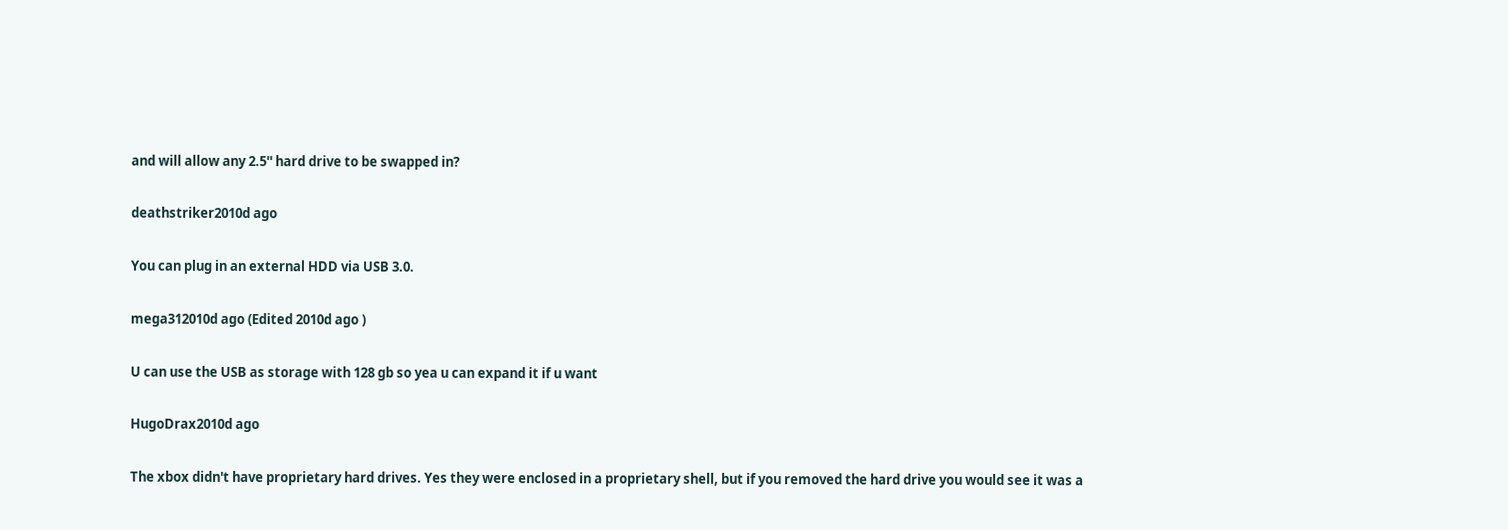and will allow any 2.5'' hard drive to be swapped in?

deathstriker2010d ago

You can plug in an external HDD via USB 3.0.

mega312010d ago (Edited 2010d ago )

U can use the USB as storage with 128 gb so yea u can expand it if u want

HugoDrax2010d ago

The xbox didn't have proprietary hard drives. Yes they were enclosed in a proprietary shell, but if you removed the hard drive you would see it was a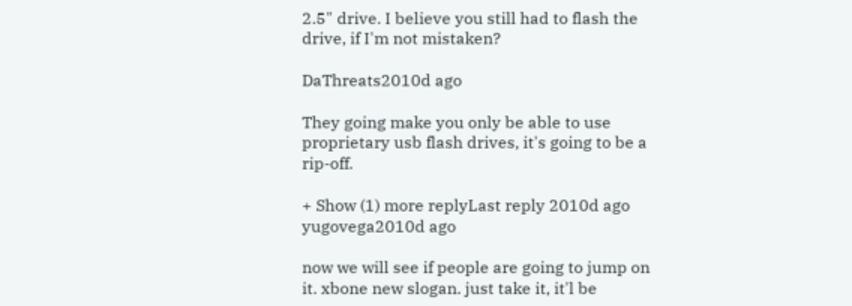2.5" drive. I believe you still had to flash the drive, if I'm not mistaken?

DaThreats2010d ago

They going make you only be able to use proprietary usb flash drives, it's going to be a rip-off.

+ Show (1) more replyLast reply 2010d ago
yugovega2010d ago

now we will see if people are going to jump on it. xbone new slogan. just take it, it'l be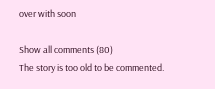over with soon

Show all comments (80)
The story is too old to be commented.